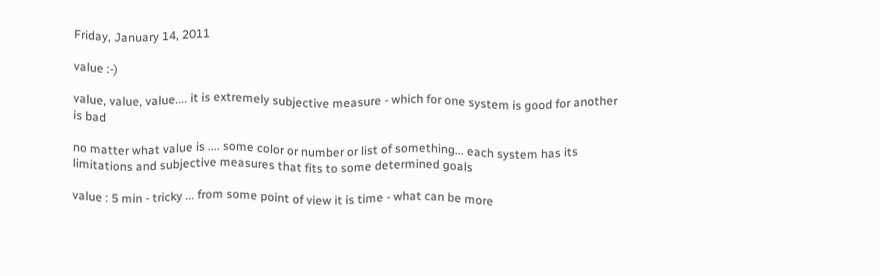Friday, January 14, 2011

value :-)

value, value, value.... it is extremely subjective measure - which for one system is good for another is bad

no matter what value is .... some color or number or list of something... each system has its limitations and subjective measures that fits to some determined goals

value : 5 min - tricky ... from some point of view it is time - what can be more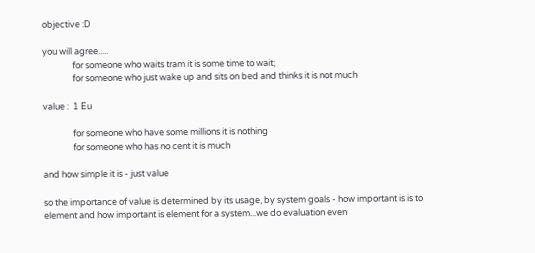objective :D

you will agree.....
               for someone who waits tram it is some time to wait;
               for someone who just wake up and sits on bed and thinks it is not much

value :  1 Eu

               for someone who have some millions it is nothing
               for someone who has no cent it is much

and how simple it is - just value

so the importance of value is determined by its usage, by system goals - how important is is to element and how important is element for a system...we do evaluation even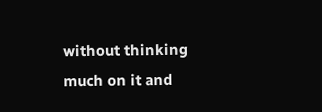without thinking much on it and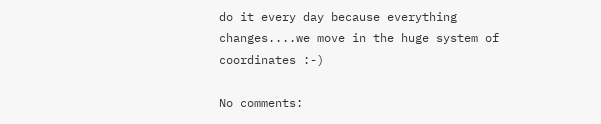do it every day because everything changes....we move in the huge system of coordinates :-)

No comments: